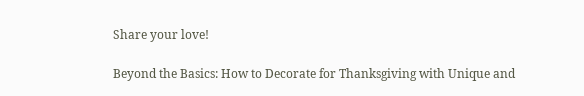Share your love!

Beyond the Basics: How to Decorate for Thanksgiving with Unique and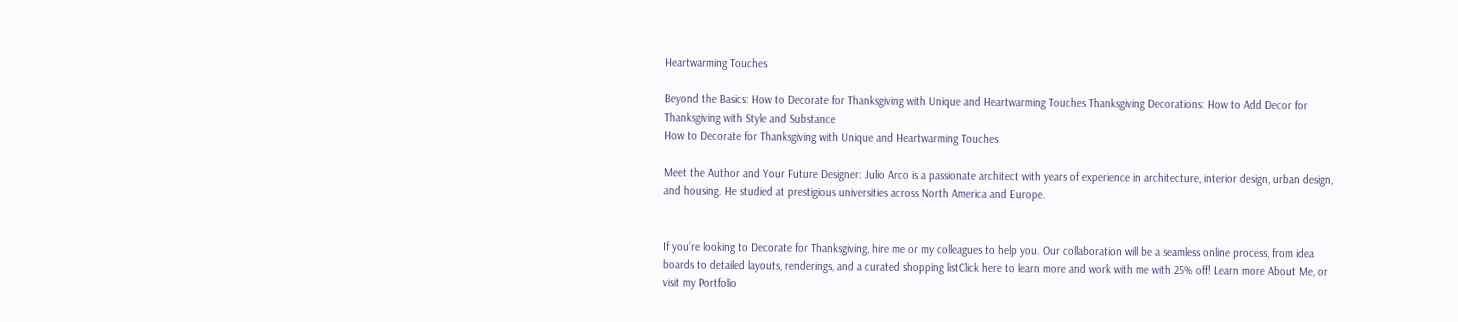Heartwarming Touches

Beyond the Basics: How to Decorate for Thanksgiving with Unique and Heartwarming Touches Thanksgiving Decorations: How to Add Decor for Thanksgiving with Style and Substance
How to Decorate for Thanksgiving with Unique and Heartwarming Touches

Meet the Author and Your Future Designer: Julio Arco is a passionate architect with years of experience in architecture, interior design, urban design, and housing. He studied at prestigious universities across North America and Europe.


If you’re looking to Decorate for Thanksgiving, hire me or my colleagues to help you. Our collaboration will be a seamless online process, from idea boards to detailed layouts, renderings, and a curated shopping listClick here to learn more and work with me with 25% off! Learn more About Me, or visit my Portfolio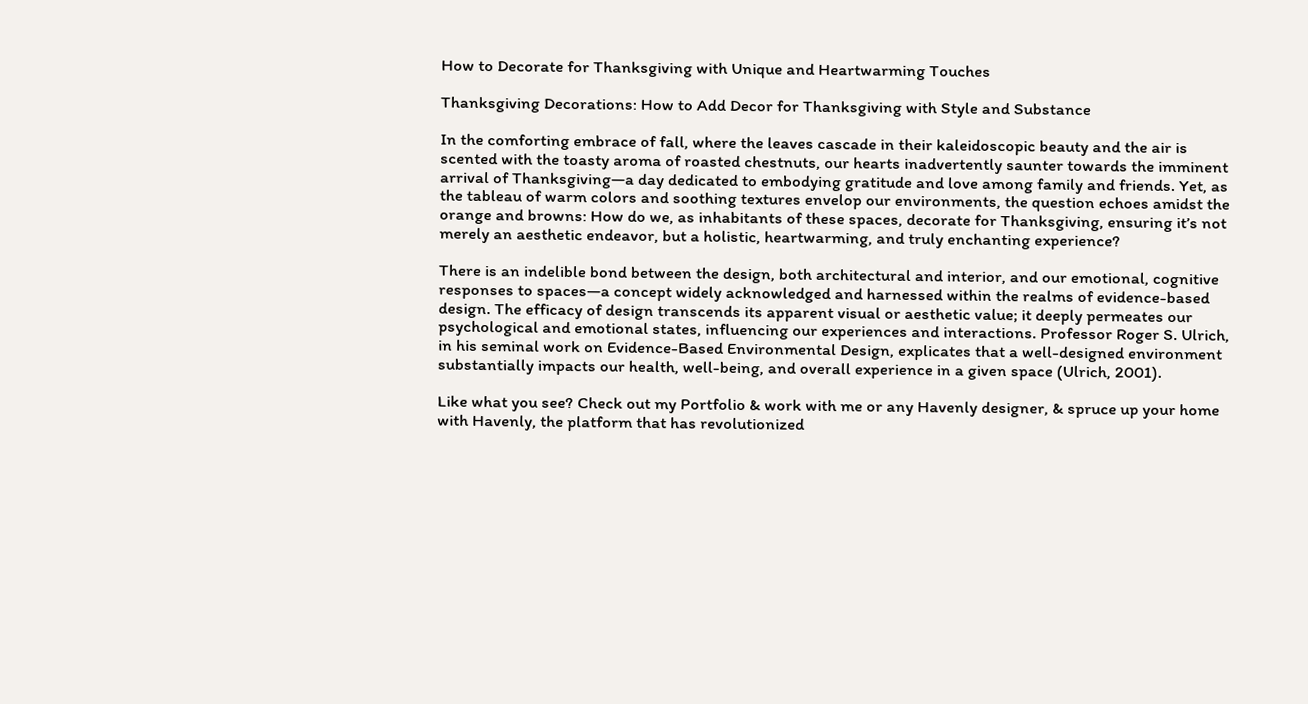How to Decorate for Thanksgiving with Unique and Heartwarming Touches

Thanksgiving Decorations: How to Add Decor for Thanksgiving with Style and Substance

In the comforting embrace of fall, where the leaves cascade in their kaleidoscopic beauty and the air is scented with the toasty aroma of roasted chestnuts, our hearts inadvertently saunter towards the imminent arrival of Thanksgiving—a day dedicated to embodying gratitude and love among family and friends. Yet, as the tableau of warm colors and soothing textures envelop our environments, the question echoes amidst the orange and browns: How do we, as inhabitants of these spaces, decorate for Thanksgiving, ensuring it’s not merely an aesthetic endeavor, but a holistic, heartwarming, and truly enchanting experience?

There is an indelible bond between the design, both architectural and interior, and our emotional, cognitive responses to spaces—a concept widely acknowledged and harnessed within the realms of evidence-based design. The efficacy of design transcends its apparent visual or aesthetic value; it deeply permeates our psychological and emotional states, influencing our experiences and interactions. Professor Roger S. Ulrich, in his seminal work on Evidence-Based Environmental Design, explicates that a well-designed environment substantially impacts our health, well-being, and overall experience in a given space (Ulrich, 2001).

Like what you see? Check out my Portfolio & work with me or any Havenly designer, & spruce up your home with Havenly, the platform that has revolutionized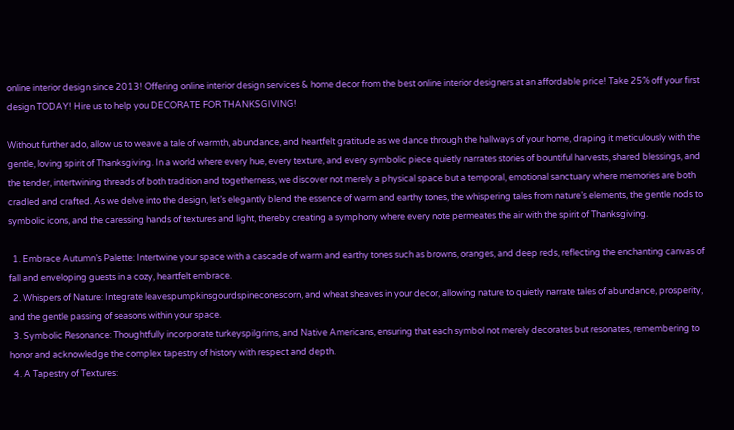online interior design since 2013! Offering online interior design services & home decor from the best online interior designers at an affordable price! Take 25% off your first design TODAY! Hire us to help you DECORATE FOR THANKSGIVING!

Without further ado, allow us to weave a tale of warmth, abundance, and heartfelt gratitude as we dance through the hallways of your home, draping it meticulously with the gentle, loving spirit of Thanksgiving. In a world where every hue, every texture, and every symbolic piece quietly narrates stories of bountiful harvests, shared blessings, and the tender, intertwining threads of both tradition and togetherness, we discover not merely a physical space but a temporal, emotional sanctuary where memories are both cradled and crafted. As we delve into the design, let’s elegantly blend the essence of warm and earthy tones, the whispering tales from nature’s elements, the gentle nods to symbolic icons, and the caressing hands of textures and light, thereby creating a symphony where every note permeates the air with the spirit of Thanksgiving.

  1. Embrace Autumn’s Palette: Intertwine your space with a cascade of warm and earthy tones such as browns, oranges, and deep reds, reflecting the enchanting canvas of fall and enveloping guests in a cozy, heartfelt embrace.
  2. Whispers of Nature: Integrate leavespumpkinsgourdspineconescorn, and wheat sheaves in your decor, allowing nature to quietly narrate tales of abundance, prosperity, and the gentle passing of seasons within your space.
  3. Symbolic Resonance: Thoughtfully incorporate turkeyspilgrims, and Native Americans, ensuring that each symbol not merely decorates but resonates, remembering to honor and acknowledge the complex tapestry of history with respect and depth.
  4. A Tapestry of Textures: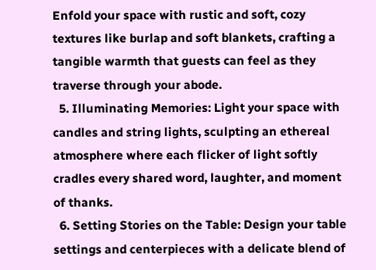Enfold your space with rustic and soft, cozy textures like burlap and soft blankets, crafting a tangible warmth that guests can feel as they traverse through your abode.
  5. Illuminating Memories: Light your space with candles and string lights, sculpting an ethereal atmosphere where each flicker of light softly cradles every shared word, laughter, and moment of thanks.
  6. Setting Stories on the Table: Design your table settings and centerpieces with a delicate blend of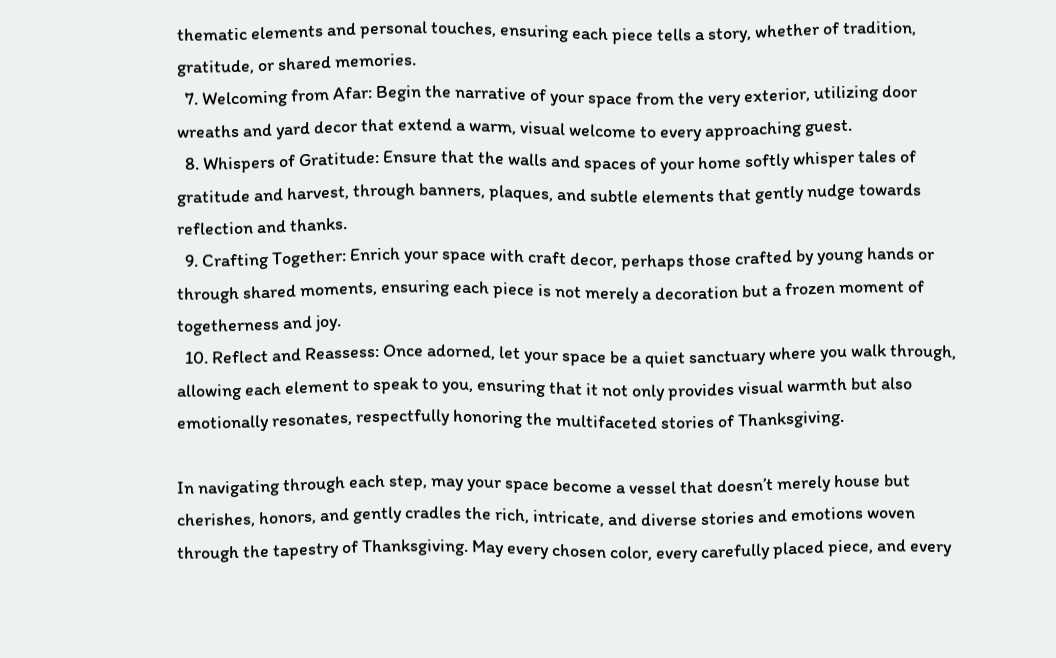thematic elements and personal touches, ensuring each piece tells a story, whether of tradition, gratitude, or shared memories.
  7. Welcoming from Afar: Begin the narrative of your space from the very exterior, utilizing door wreaths and yard decor that extend a warm, visual welcome to every approaching guest.
  8. Whispers of Gratitude: Ensure that the walls and spaces of your home softly whisper tales of gratitude and harvest, through banners, plaques, and subtle elements that gently nudge towards reflection and thanks.
  9. Crafting Together: Enrich your space with craft decor, perhaps those crafted by young hands or through shared moments, ensuring each piece is not merely a decoration but a frozen moment of togetherness and joy.
  10. Reflect and Reassess: Once adorned, let your space be a quiet sanctuary where you walk through, allowing each element to speak to you, ensuring that it not only provides visual warmth but also emotionally resonates, respectfully honoring the multifaceted stories of Thanksgiving.

In navigating through each step, may your space become a vessel that doesn’t merely house but cherishes, honors, and gently cradles the rich, intricate, and diverse stories and emotions woven through the tapestry of Thanksgiving. May every chosen color, every carefully placed piece, and every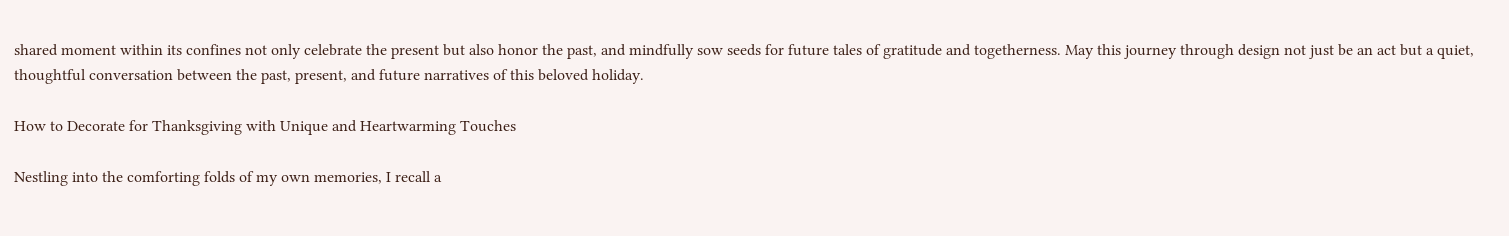shared moment within its confines not only celebrate the present but also honor the past, and mindfully sow seeds for future tales of gratitude and togetherness. May this journey through design not just be an act but a quiet, thoughtful conversation between the past, present, and future narratives of this beloved holiday.

How to Decorate for Thanksgiving with Unique and Heartwarming Touches

Nestling into the comforting folds of my own memories, I recall a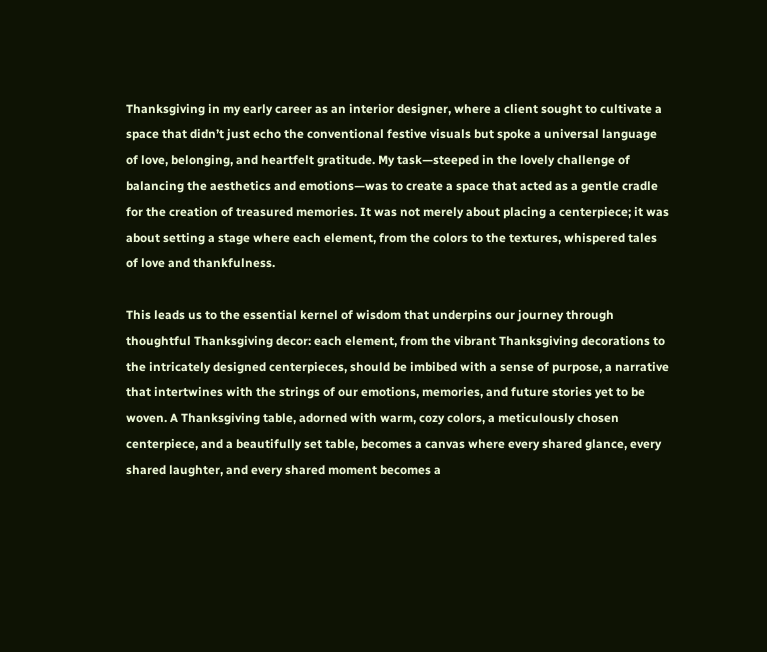Thanksgiving in my early career as an interior designer, where a client sought to cultivate a space that didn’t just echo the conventional festive visuals but spoke a universal language of love, belonging, and heartfelt gratitude. My task—steeped in the lovely challenge of balancing the aesthetics and emotions—was to create a space that acted as a gentle cradle for the creation of treasured memories. It was not merely about placing a centerpiece; it was about setting a stage where each element, from the colors to the textures, whispered tales of love and thankfulness.

This leads us to the essential kernel of wisdom that underpins our journey through thoughtful Thanksgiving decor: each element, from the vibrant Thanksgiving decorations to the intricately designed centerpieces, should be imbibed with a sense of purpose, a narrative that intertwines with the strings of our emotions, memories, and future stories yet to be woven. A Thanksgiving table, adorned with warm, cozy colors, a meticulously chosen centerpiece, and a beautifully set table, becomes a canvas where every shared glance, every shared laughter, and every shared moment becomes a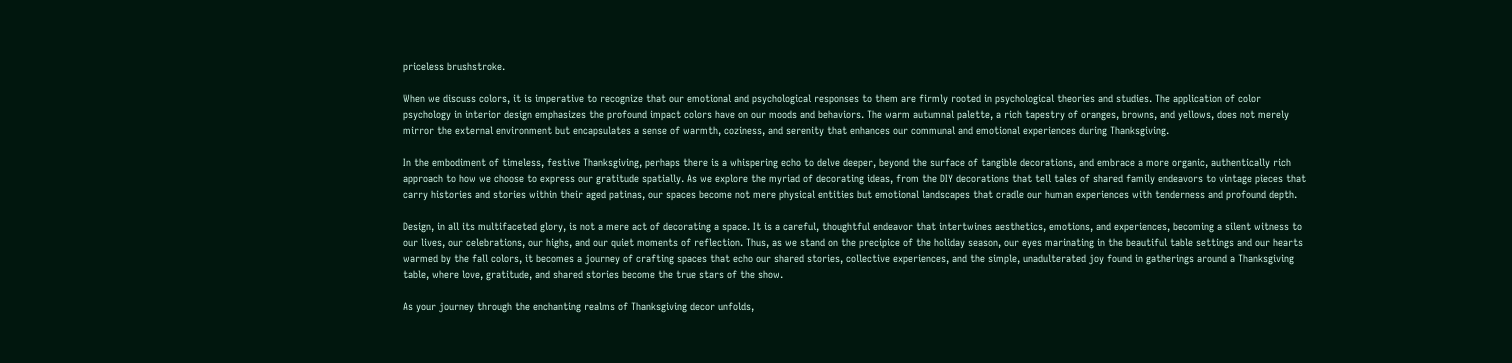priceless brushstroke.

When we discuss colors, it is imperative to recognize that our emotional and psychological responses to them are firmly rooted in psychological theories and studies. The application of color psychology in interior design emphasizes the profound impact colors have on our moods and behaviors. The warm autumnal palette, a rich tapestry of oranges, browns, and yellows, does not merely mirror the external environment but encapsulates a sense of warmth, coziness, and serenity that enhances our communal and emotional experiences during Thanksgiving.

In the embodiment of timeless, festive Thanksgiving, perhaps there is a whispering echo to delve deeper, beyond the surface of tangible decorations, and embrace a more organic, authentically rich approach to how we choose to express our gratitude spatially. As we explore the myriad of decorating ideas, from the DIY decorations that tell tales of shared family endeavors to vintage pieces that carry histories and stories within their aged patinas, our spaces become not mere physical entities but emotional landscapes that cradle our human experiences with tenderness and profound depth.

Design, in all its multifaceted glory, is not a mere act of decorating a space. It is a careful, thoughtful endeavor that intertwines aesthetics, emotions, and experiences, becoming a silent witness to our lives, our celebrations, our highs, and our quiet moments of reflection. Thus, as we stand on the precipice of the holiday season, our eyes marinating in the beautiful table settings and our hearts warmed by the fall colors, it becomes a journey of crafting spaces that echo our shared stories, collective experiences, and the simple, unadulterated joy found in gatherings around a Thanksgiving table, where love, gratitude, and shared stories become the true stars of the show.

As your journey through the enchanting realms of Thanksgiving decor unfolds,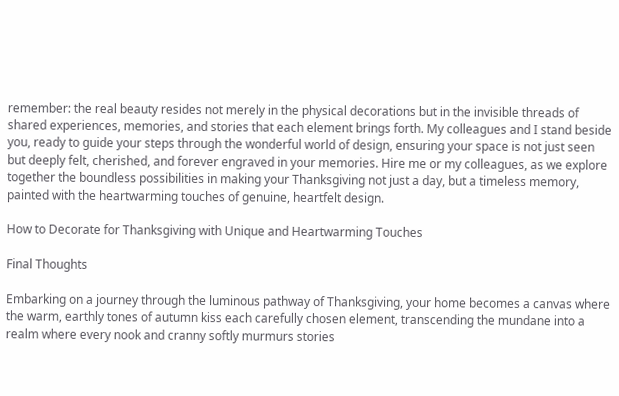remember: the real beauty resides not merely in the physical decorations but in the invisible threads of shared experiences, memories, and stories that each element brings forth. My colleagues and I stand beside you, ready to guide your steps through the wonderful world of design, ensuring your space is not just seen but deeply felt, cherished, and forever engraved in your memories. Hire me or my colleagues, as we explore together the boundless possibilities in making your Thanksgiving not just a day, but a timeless memory, painted with the heartwarming touches of genuine, heartfelt design.

How to Decorate for Thanksgiving with Unique and Heartwarming Touches

Final Thoughts

Embarking on a journey through the luminous pathway of Thanksgiving, your home becomes a canvas where the warm, earthly tones of autumn kiss each carefully chosen element, transcending the mundane into a realm where every nook and cranny softly murmurs stories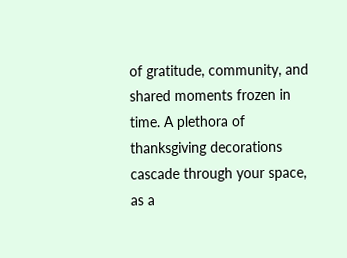of gratitude, community, and shared moments frozen in time. A plethora of thanksgiving decorations cascade through your space, as a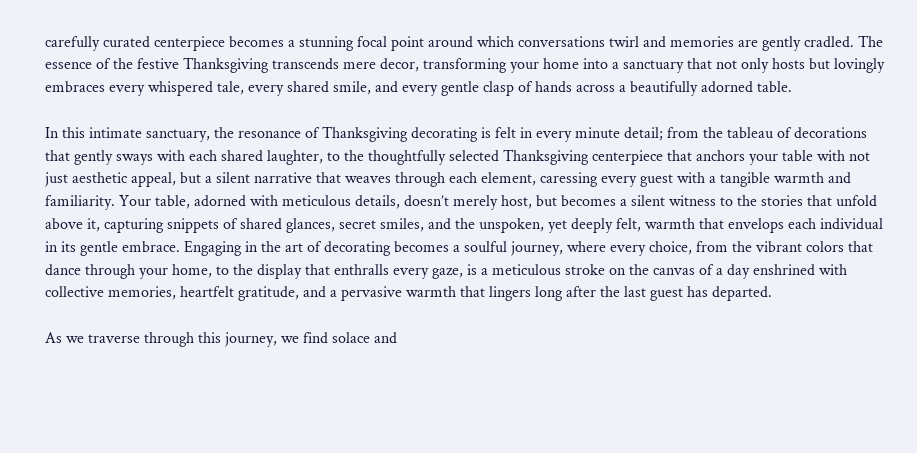carefully curated centerpiece becomes a stunning focal point around which conversations twirl and memories are gently cradled. The essence of the festive Thanksgiving transcends mere decor, transforming your home into a sanctuary that not only hosts but lovingly embraces every whispered tale, every shared smile, and every gentle clasp of hands across a beautifully adorned table.

In this intimate sanctuary, the resonance of Thanksgiving decorating is felt in every minute detail; from the tableau of decorations that gently sways with each shared laughter, to the thoughtfully selected Thanksgiving centerpiece that anchors your table with not just aesthetic appeal, but a silent narrative that weaves through each element, caressing every guest with a tangible warmth and familiarity. Your table, adorned with meticulous details, doesn’t merely host, but becomes a silent witness to the stories that unfold above it, capturing snippets of shared glances, secret smiles, and the unspoken, yet deeply felt, warmth that envelops each individual in its gentle embrace. Engaging in the art of decorating becomes a soulful journey, where every choice, from the vibrant colors that dance through your home, to the display that enthralls every gaze, is a meticulous stroke on the canvas of a day enshrined with collective memories, heartfelt gratitude, and a pervasive warmth that lingers long after the last guest has departed.

As we traverse through this journey, we find solace and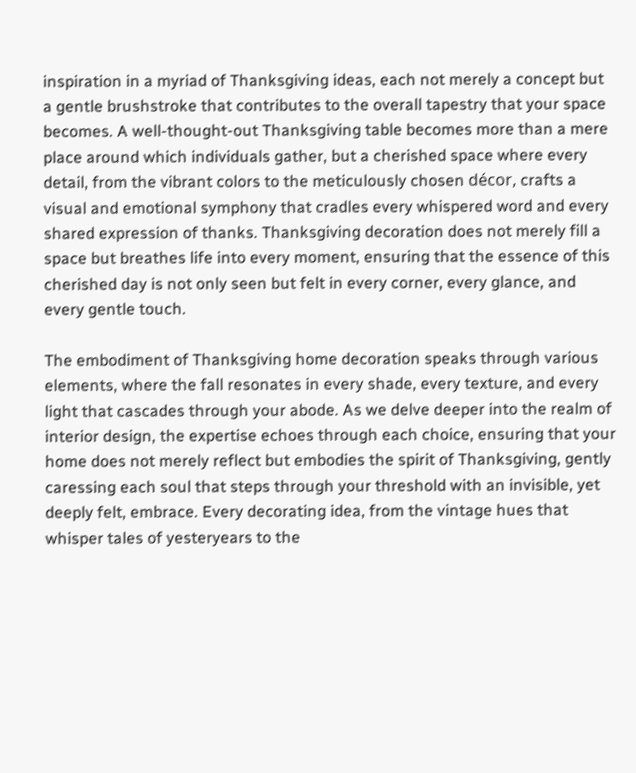inspiration in a myriad of Thanksgiving ideas, each not merely a concept but a gentle brushstroke that contributes to the overall tapestry that your space becomes. A well-thought-out Thanksgiving table becomes more than a mere place around which individuals gather, but a cherished space where every detail, from the vibrant colors to the meticulously chosen décor, crafts a visual and emotional symphony that cradles every whispered word and every shared expression of thanks. Thanksgiving decoration does not merely fill a space but breathes life into every moment, ensuring that the essence of this cherished day is not only seen but felt in every corner, every glance, and every gentle touch.

The embodiment of Thanksgiving home decoration speaks through various elements, where the fall resonates in every shade, every texture, and every light that cascades through your abode. As we delve deeper into the realm of interior design, the expertise echoes through each choice, ensuring that your home does not merely reflect but embodies the spirit of Thanksgiving, gently caressing each soul that steps through your threshold with an invisible, yet deeply felt, embrace. Every decorating idea, from the vintage hues that whisper tales of yesteryears to the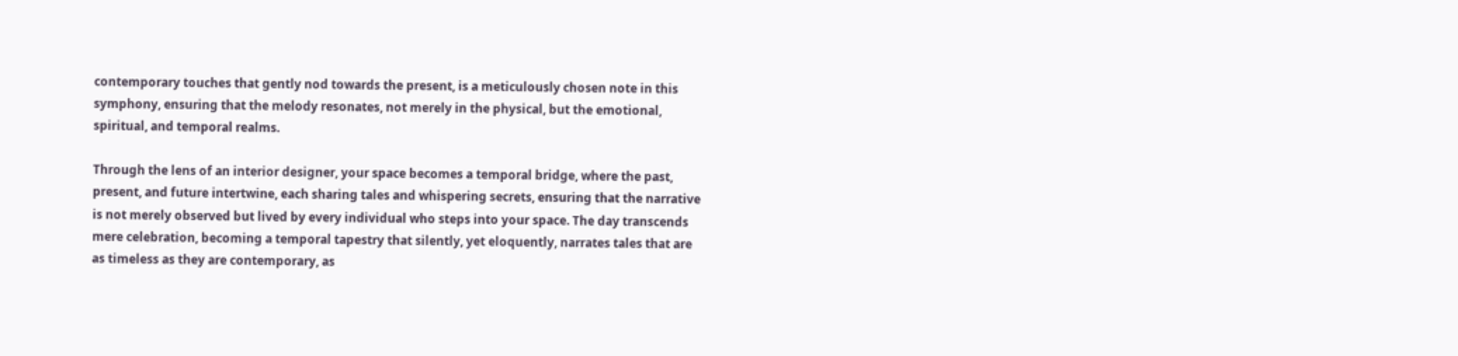contemporary touches that gently nod towards the present, is a meticulously chosen note in this symphony, ensuring that the melody resonates, not merely in the physical, but the emotional, spiritual, and temporal realms.

Through the lens of an interior designer, your space becomes a temporal bridge, where the past, present, and future intertwine, each sharing tales and whispering secrets, ensuring that the narrative is not merely observed but lived by every individual who steps into your space. The day transcends mere celebration, becoming a temporal tapestry that silently, yet eloquently, narrates tales that are as timeless as they are contemporary, as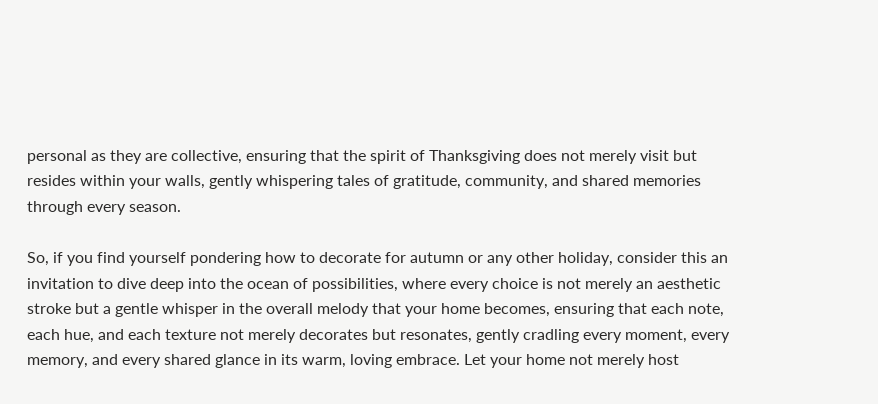personal as they are collective, ensuring that the spirit of Thanksgiving does not merely visit but resides within your walls, gently whispering tales of gratitude, community, and shared memories through every season.

So, if you find yourself pondering how to decorate for autumn or any other holiday, consider this an invitation to dive deep into the ocean of possibilities, where every choice is not merely an aesthetic stroke but a gentle whisper in the overall melody that your home becomes, ensuring that each note, each hue, and each texture not merely decorates but resonates, gently cradling every moment, every memory, and every shared glance in its warm, loving embrace. Let your home not merely host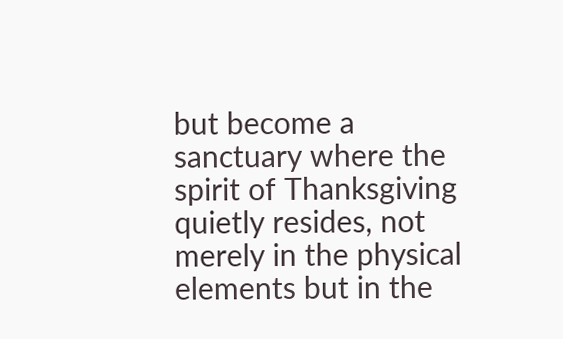but become a sanctuary where the spirit of Thanksgiving quietly resides, not merely in the physical elements but in the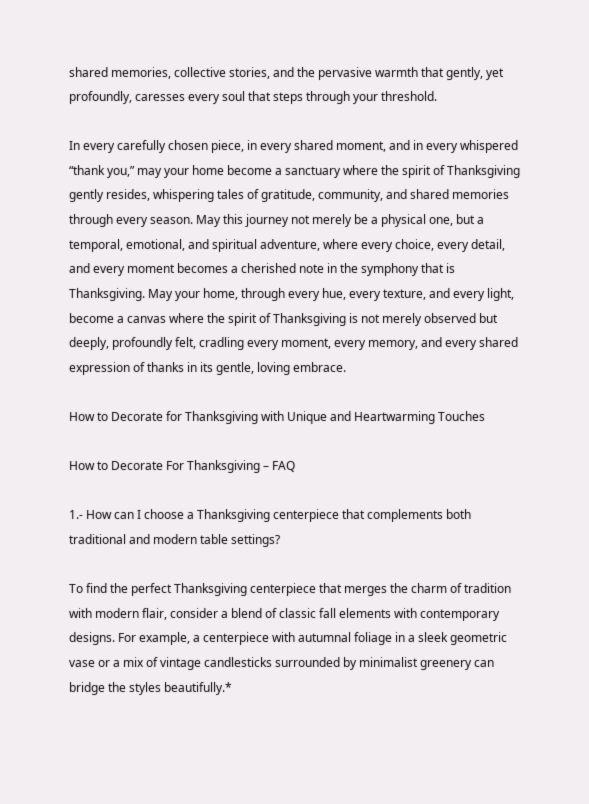shared memories, collective stories, and the pervasive warmth that gently, yet profoundly, caresses every soul that steps through your threshold.

In every carefully chosen piece, in every shared moment, and in every whispered “thank you,” may your home become a sanctuary where the spirit of Thanksgiving gently resides, whispering tales of gratitude, community, and shared memories through every season. May this journey not merely be a physical one, but a temporal, emotional, and spiritual adventure, where every choice, every detail, and every moment becomes a cherished note in the symphony that is Thanksgiving. May your home, through every hue, every texture, and every light, become a canvas where the spirit of Thanksgiving is not merely observed but deeply, profoundly felt, cradling every moment, every memory, and every shared expression of thanks in its gentle, loving embrace.

How to Decorate for Thanksgiving with Unique and Heartwarming Touches

How to Decorate For Thanksgiving – FAQ

1.- How can I choose a Thanksgiving centerpiece that complements both traditional and modern table settings?

To find the perfect Thanksgiving centerpiece that merges the charm of tradition with modern flair, consider a blend of classic fall elements with contemporary designs. For example, a centerpiece with autumnal foliage in a sleek geometric vase or a mix of vintage candlesticks surrounded by minimalist greenery can bridge the styles beautifully.*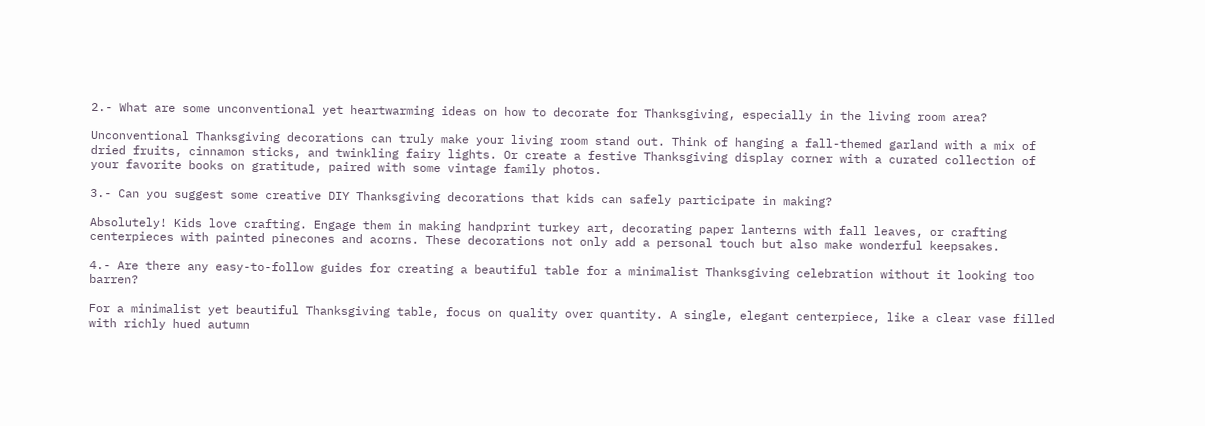2.- What are some unconventional yet heartwarming ideas on how to decorate for Thanksgiving, especially in the living room area?

Unconventional Thanksgiving decorations can truly make your living room stand out. Think of hanging a fall-themed garland with a mix of dried fruits, cinnamon sticks, and twinkling fairy lights. Or create a festive Thanksgiving display corner with a curated collection of your favorite books on gratitude, paired with some vintage family photos.

3.- Can you suggest some creative DIY Thanksgiving decorations that kids can safely participate in making?

Absolutely! Kids love crafting. Engage them in making handprint turkey art, decorating paper lanterns with fall leaves, or crafting centerpieces with painted pinecones and acorns. These decorations not only add a personal touch but also make wonderful keepsakes.

4.- Are there any easy-to-follow guides for creating a beautiful table for a minimalist Thanksgiving celebration without it looking too barren?

For a minimalist yet beautiful Thanksgiving table, focus on quality over quantity. A single, elegant centerpiece, like a clear vase filled with richly hued autumn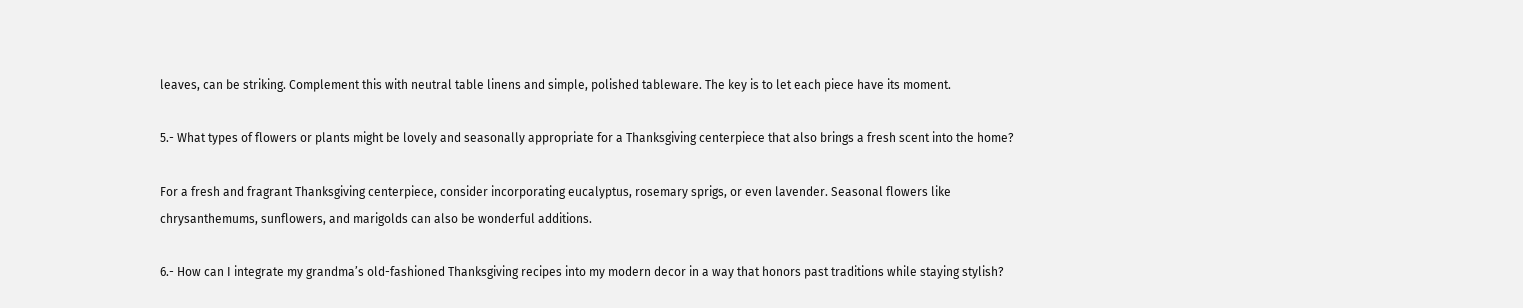leaves, can be striking. Complement this with neutral table linens and simple, polished tableware. The key is to let each piece have its moment.

5.- What types of flowers or plants might be lovely and seasonally appropriate for a Thanksgiving centerpiece that also brings a fresh scent into the home?

For a fresh and fragrant Thanksgiving centerpiece, consider incorporating eucalyptus, rosemary sprigs, or even lavender. Seasonal flowers like chrysanthemums, sunflowers, and marigolds can also be wonderful additions.

6.- How can I integrate my grandma’s old-fashioned Thanksgiving recipes into my modern decor in a way that honors past traditions while staying stylish?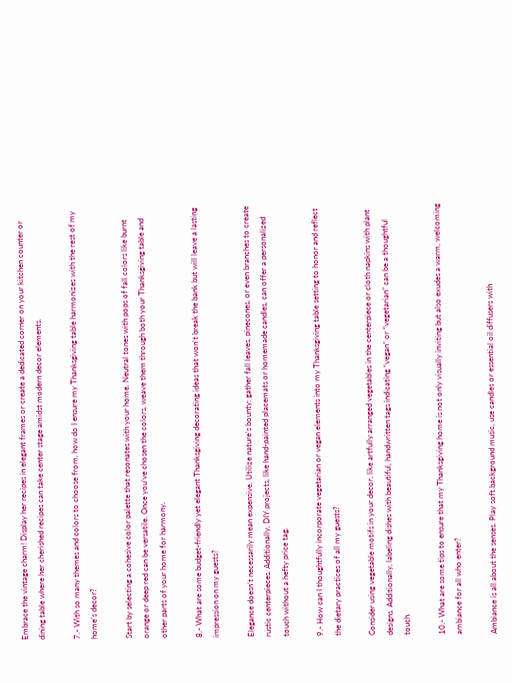Embrace the vintage charm! Display her recipes in elegant frames or create a dedicated corner on your kitchen counter or dining table where her cherished recipes can take center stage amidst modern decor elements.

7.- With so many themes and colors to choose from, how do I ensure my Thanksgiving table harmonizes with the rest of my home’s decor?

Start by selecting a cohesive color palette that resonates with your home. Neutral tones with pops of fall colors like burnt orange or deep red can be versatile. Once you’ve chosen the colors, weave them through both your Thanksgiving table and other parts of your home for harmony.

8.- What are some budget-friendly yet elegant Thanksgiving decorating ideas that won’t break the bank but will leave a lasting impression on my guests?

Elegance doesn’t necessarily mean expensive. Utilize nature’s bounty: gather fall leaves, pinecones, or even branches to create rustic centerpieces. Additionally, DIY projects, like hand-painted placemats or homemade candles, can offer a personalized touch without a hefty price tag.

9.- How can I thoughtfully incorporate vegetarian or vegan elements into my Thanksgiving table setting to honor and reflect the dietary practices of all my guests?

Consider using vegetable motifs in your decor, like artfully arranged vegetables in the centerpiece or cloth napkins with plant designs. Additionally, labeling dishes with beautiful, handwritten tags indicating “vegan” or “vegetarian” can be a thoughtful touch.

10.- What are some tips to ensure that my Thanksgiving home is not only visually inviting but also exudes a warm, welcoming ambiance for all who enter?

Ambiance is all about the senses. Play soft background music, use candles or essential oil diffusers with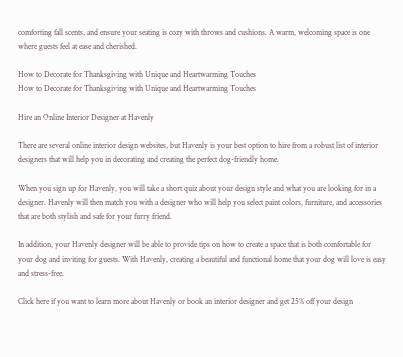comforting fall scents, and ensure your seating is cozy with throws and cushions. A warm, welcoming space is one where guests feel at ease and cherished.

How to Decorate for Thanksgiving with Unique and Heartwarming Touches
How to Decorate for Thanksgiving with Unique and Heartwarming Touches

Hire an Online Interior Designer at Havenly

There are several online interior design websites, but Havenly is your best option to hire from a robust list of interior designers that will help you in decorating and creating the perfect dog-friendly home.

When you sign up for Havenly, you will take a short quiz about your design style and what you are looking for in a designer. Havenly will then match you with a designer who will help you select paint colors, furniture, and accessories that are both stylish and safe for your furry friend.

In addition, your Havenly designer will be able to provide tips on how to create a space that is both comfortable for your dog and inviting for guests. With Havenly, creating a beautiful and functional home that your dog will love is easy and stress-free.

Click here if you want to learn more about Havenly or book an interior designer and get 25% off your design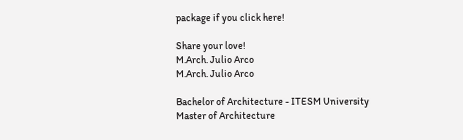package if you click here!

Share your love!
M.Arch. Julio Arco
M.Arch. Julio Arco

Bachelor of Architecture - ITESM University
Master of Architecture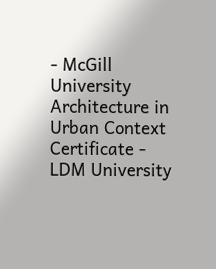- McGill University
Architecture in Urban Context Certificate - LDM University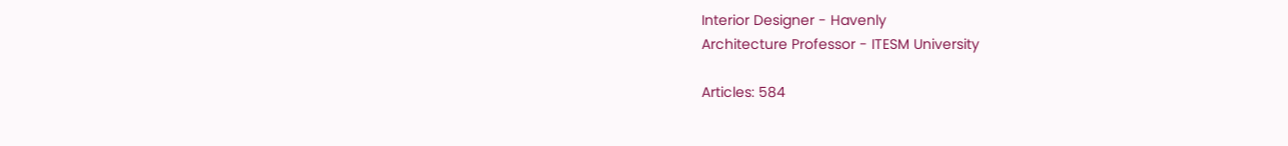Interior Designer - Havenly
Architecture Professor - ITESM University

Articles: 584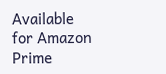Available for Amazon Prime